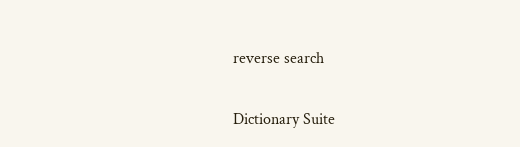reverse search

Dictionary Suite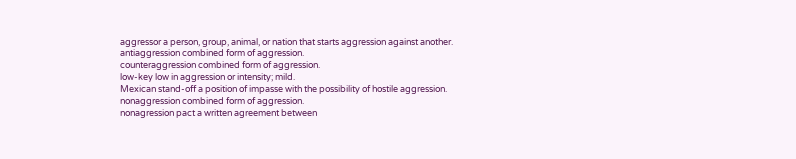aggressor a person, group, animal, or nation that starts aggression against another.
antiaggression combined form of aggression.
counteraggression combined form of aggression.
low-key low in aggression or intensity; mild.
Mexican stand-off a position of impasse with the possibility of hostile aggression.
nonaggression combined form of aggression.
nonagression pact a written agreement between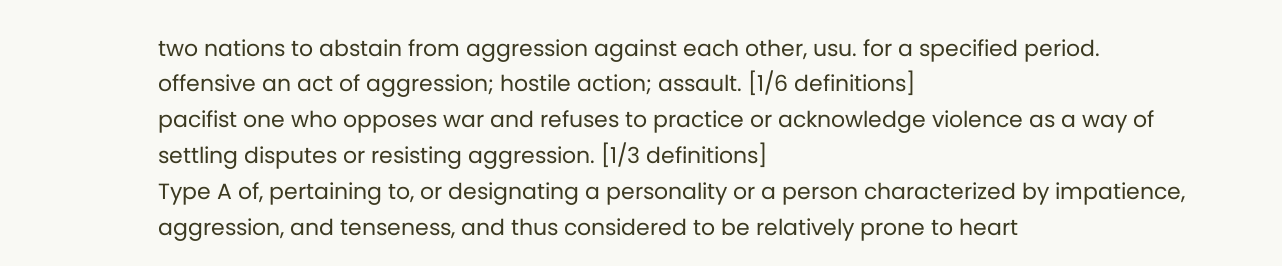two nations to abstain from aggression against each other, usu. for a specified period.
offensive an act of aggression; hostile action; assault. [1/6 definitions]
pacifist one who opposes war and refuses to practice or acknowledge violence as a way of settling disputes or resisting aggression. [1/3 definitions]
Type A of, pertaining to, or designating a personality or a person characterized by impatience, aggression, and tenseness, and thus considered to be relatively prone to heart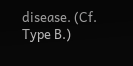disease. (Cf. Type B.)